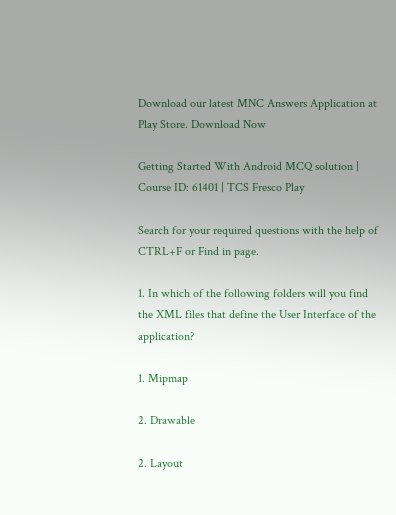Download our latest MNC Answers Application at Play Store. Download Now

Getting Started With Android MCQ solution | Course ID: 61401 | TCS Fresco Play

Search for your required questions with the help of CTRL+F or Find in page.

1. In which of the following folders will you find the XML files that define the User Interface of the application?

1. Mipmap

2. Drawable

2. Layout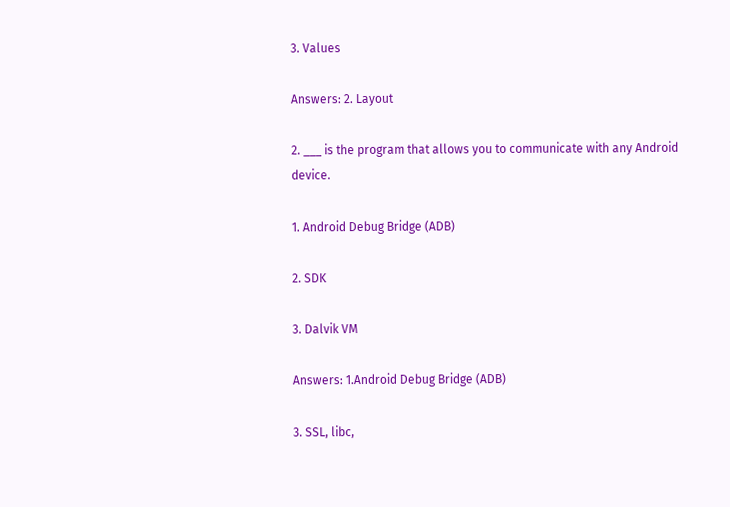3. Values

Answers: 2. Layout

2. ___ is the program that allows you to communicate with any Android device.

1. Android Debug Bridge (ADB)

2. SDK

3. Dalvik VM

Answers: 1.Android Debug Bridge (ADB)

3. SSL, libc,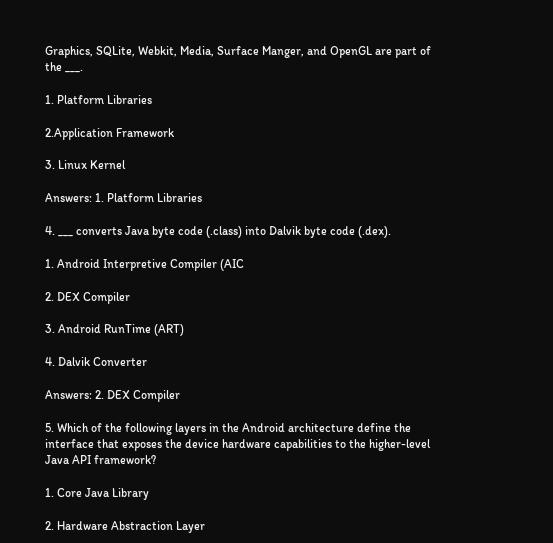Graphics, SQLite, Webkit, Media, Surface Manger, and OpenGL are part of the ___.

1. Platform Libraries

2.Application Framework

3. Linux Kernel

Answers: 1. Platform Libraries

4. ___ converts Java byte code (.class) into Dalvik byte code (.dex).

1. Android Interpretive Compiler (AIC

2. DEX Compiler

3. Android RunTime (ART)

4. Dalvik Converter

Answers: 2. DEX Compiler

5. Which of the following layers in the Android architecture define the interface that exposes the device hardware capabilities to the higher-level Java API framework?

1. Core Java Library

2. Hardware Abstraction Layer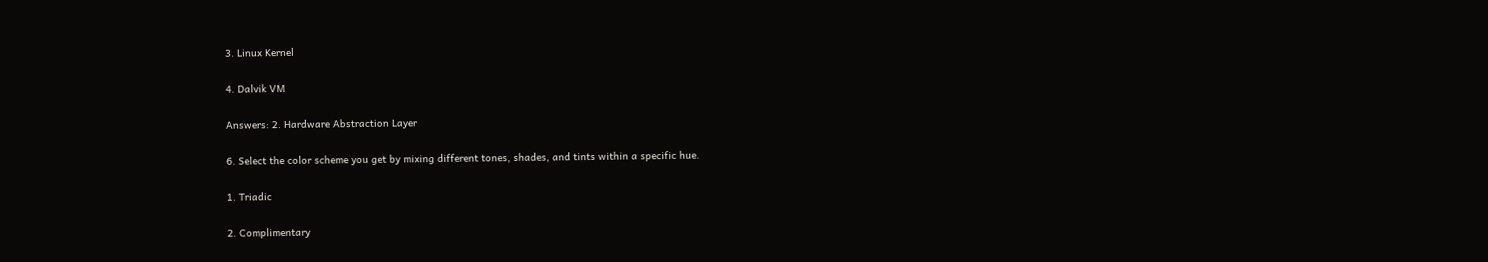3. Linux Kernel

4. Dalvik VM

Answers: 2. Hardware Abstraction Layer

6. Select the color scheme you get by mixing different tones, shades, and tints within a specific hue.

1. Triadic

2. Complimentary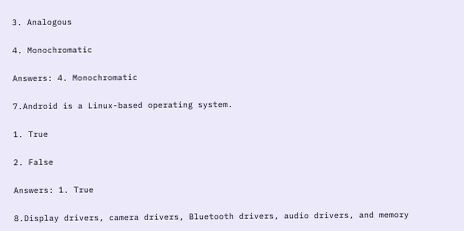3. Analogous

4. Monochromatic

Answers: 4. Monochromatic

7.Android is a Linux-based operating system.

1. True

2. False

Answers: 1. True

8.Display drivers, camera drivers, Bluetooth drivers, audio drivers, and memory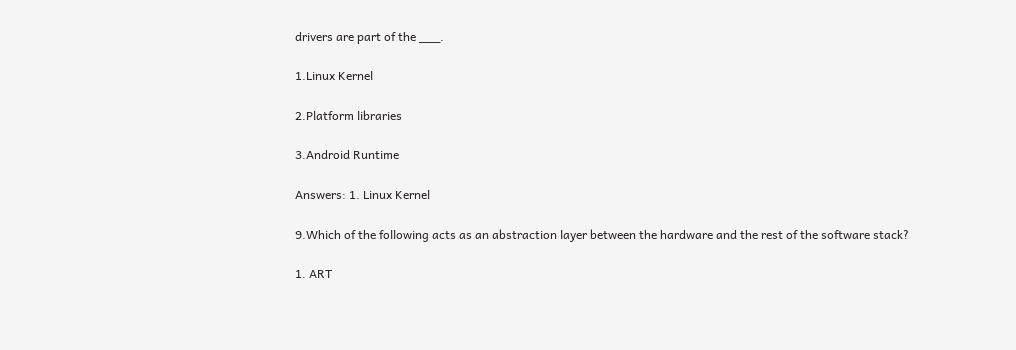drivers are part of the ___.

1.Linux Kernel

2.Platform libraries

3.Android Runtime

Answers: 1. Linux Kernel

9.Which of the following acts as an abstraction layer between the hardware and the rest of the software stack?

1. ART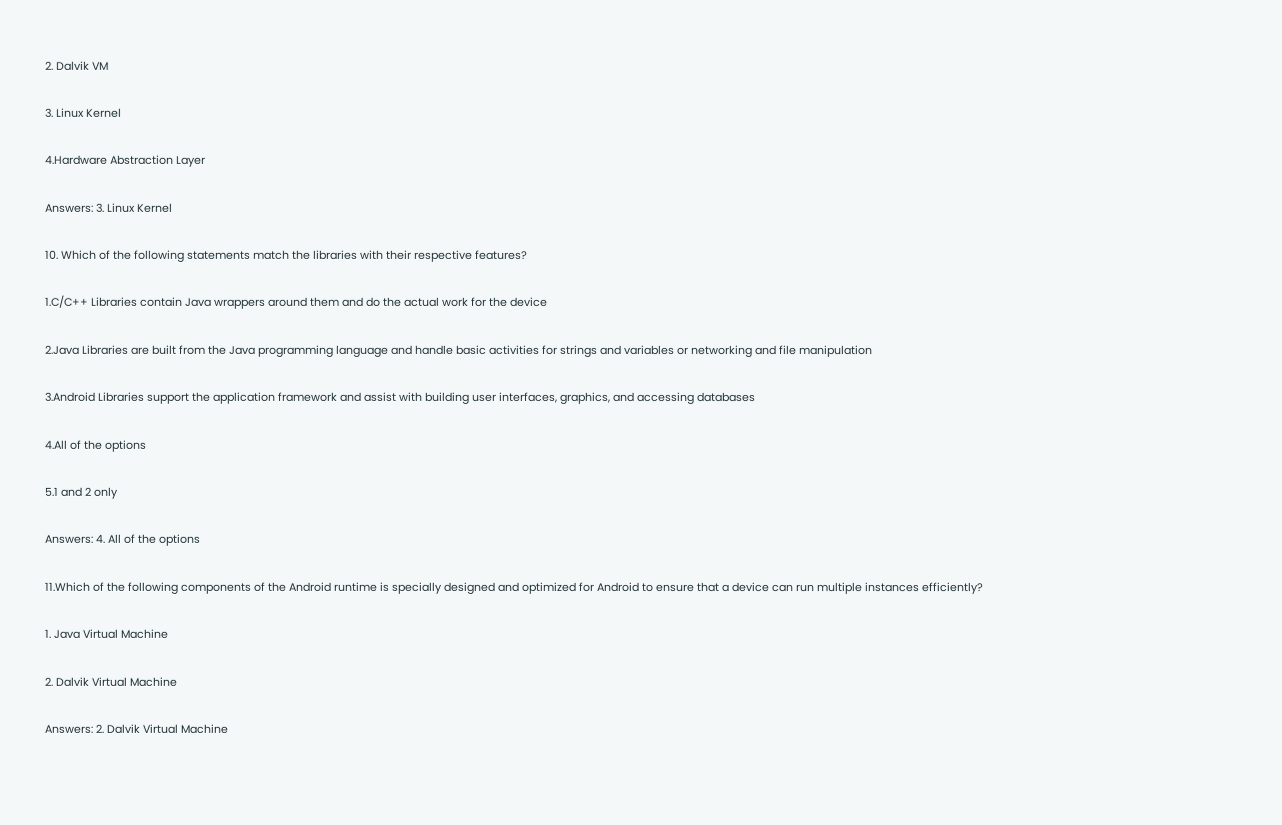2. Dalvik VM

3. Linux Kernel

4.Hardware Abstraction Layer

Answers: 3. Linux Kernel

10. Which of the following statements match the libraries with their respective features?

1.C/C++ Libraries contain Java wrappers around them and do the actual work for the device

2.Java Libraries are built from the Java programming language and handle basic activities for strings and variables or networking and file manipulation

3.Android Libraries support the application framework and assist with building user interfaces, graphics, and accessing databases

4.All of the options

5.1 and 2 only

Answers: 4. All of the options

11.Which of the following components of the Android runtime is specially designed and optimized for Android to ensure that a device can run multiple instances efficiently?

1. Java Virtual Machine

2. Dalvik Virtual Machine

Answers: 2. Dalvik Virtual Machine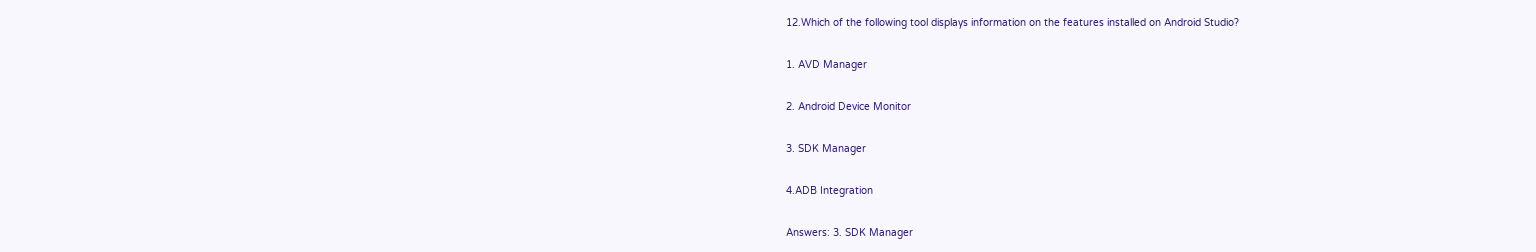12.Which of the following tool displays information on the features installed on Android Studio?

1. AVD Manager

2. Android Device Monitor

3. SDK Manager

4.ADB Integration

Answers: 3. SDK Manager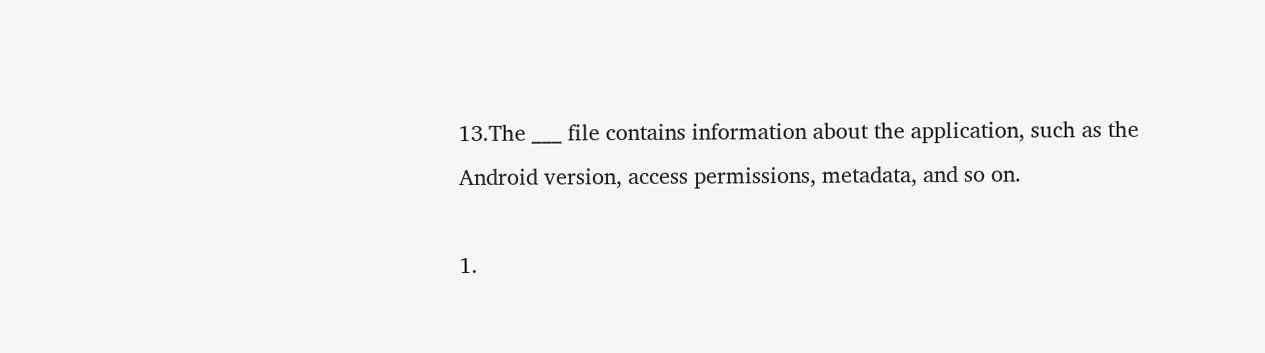13.The ___ file contains information about the application, such as the Android version, access permissions, metadata, and so on.

1.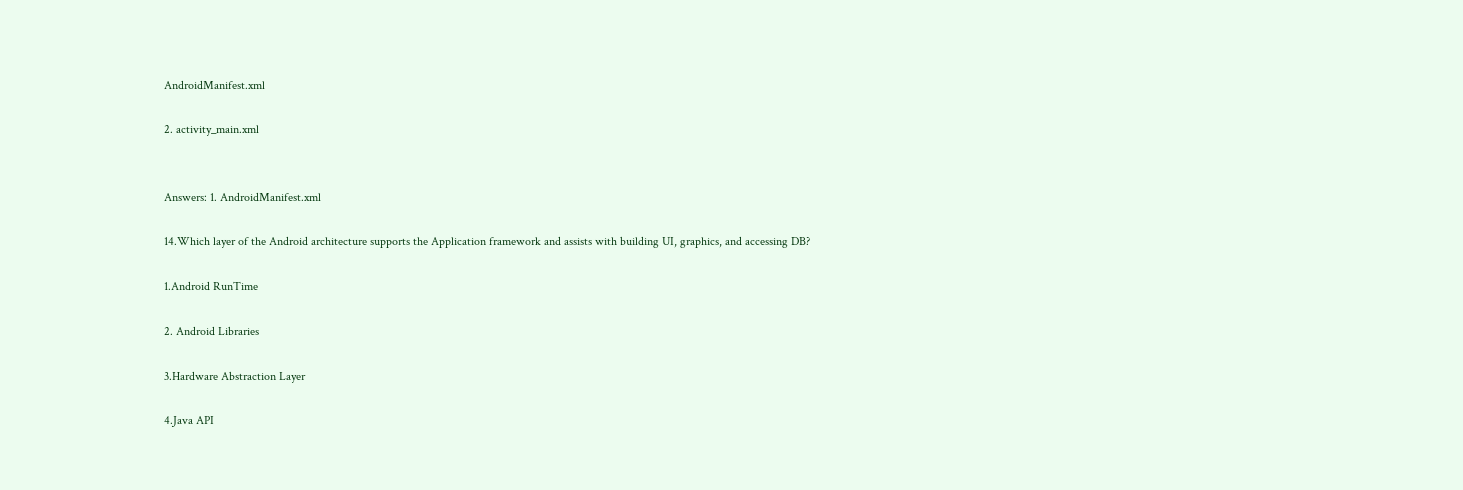AndroidManifest.xml

2. activity_main.xml


Answers: 1. AndroidManifest.xml

14.Which layer of the Android architecture supports the Application framework and assists with building UI, graphics, and accessing DB?

1.Android RunTime

2. Android Libraries

3.Hardware Abstraction Layer

4.Java API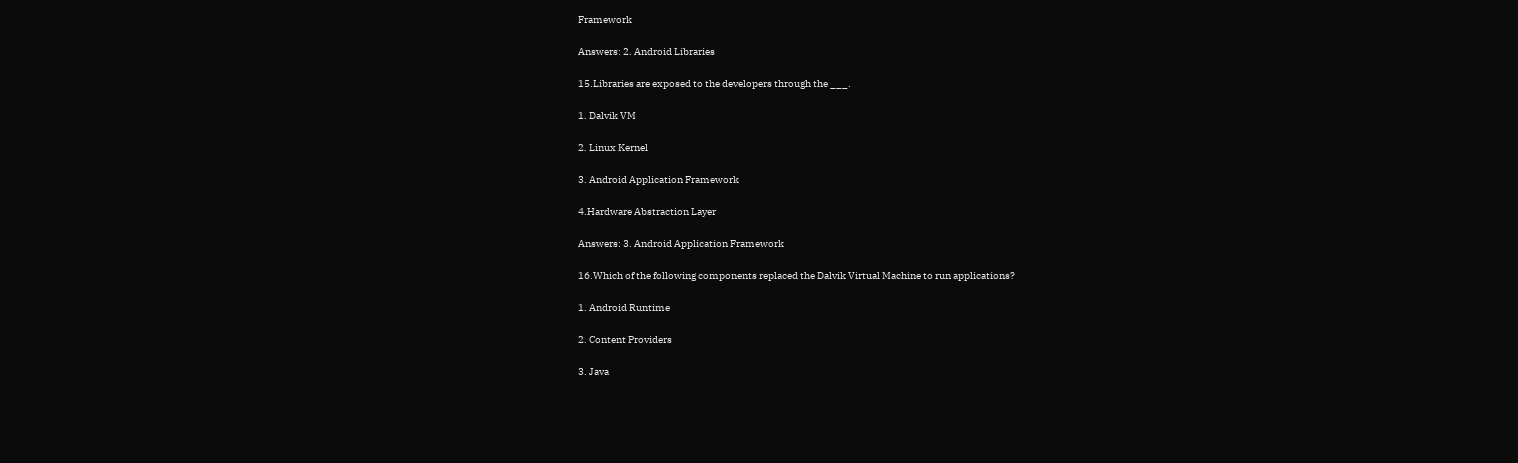Framework

Answers: 2. Android Libraries

15.Libraries are exposed to the developers through the ___.

1. Dalvik VM

2. Linux Kernel

3. Android Application Framework

4.Hardware Abstraction Layer

Answers: 3. Android Application Framework

16.Which of the following components replaced the Dalvik Virtual Machine to run applications?

1. Android Runtime

2. Content Providers

3. Java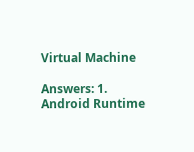Virtual Machine

Answers: 1. Android Runtime